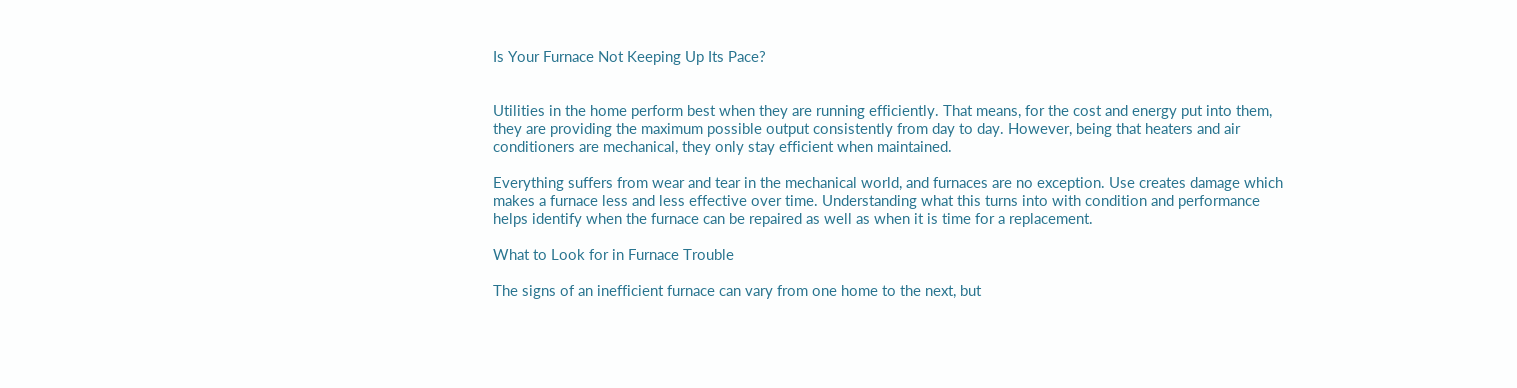Is Your Furnace Not Keeping Up Its Pace?


Utilities in the home perform best when they are running efficiently. That means, for the cost and energy put into them, they are providing the maximum possible output consistently from day to day. However, being that heaters and air conditioners are mechanical, they only stay efficient when maintained.

Everything suffers from wear and tear in the mechanical world, and furnaces are no exception. Use creates damage which makes a furnace less and less effective over time. Understanding what this turns into with condition and performance helps identify when the furnace can be repaired as well as when it is time for a replacement.

What to Look for in Furnace Trouble

The signs of an inefficient furnace can vary from one home to the next, but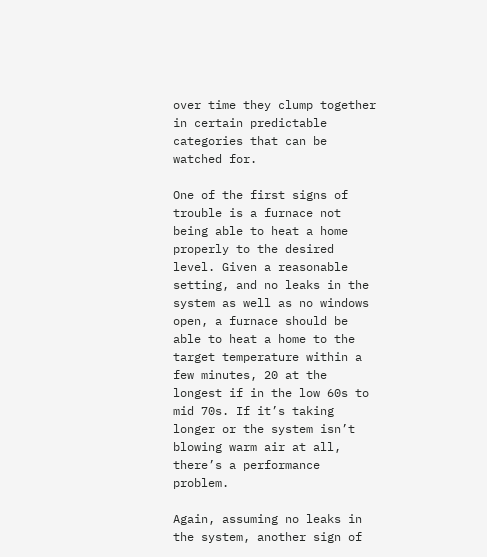over time they clump together in certain predictable categories that can be watched for.

One of the first signs of trouble is a furnace not being able to heat a home properly to the desired level. Given a reasonable setting, and no leaks in the system as well as no windows open, a furnace should be able to heat a home to the target temperature within a few minutes, 20 at the longest if in the low 60s to mid 70s. If it’s taking longer or the system isn’t blowing warm air at all, there’s a performance problem.

Again, assuming no leaks in the system, another sign of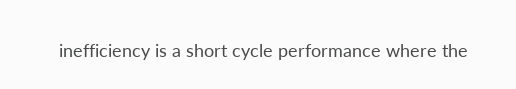inefficiency is a short cycle performance where the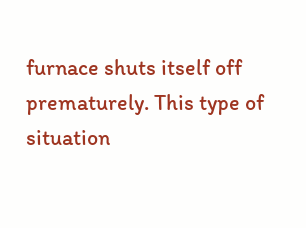furnace shuts itself off prematurely. This type of situation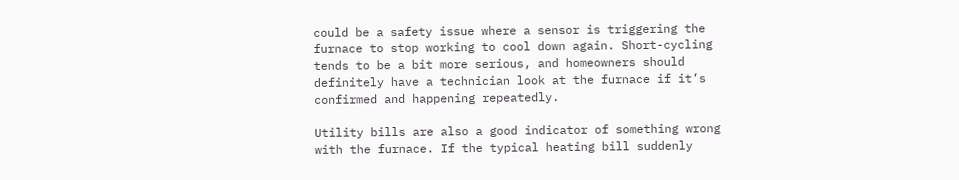could be a safety issue where a sensor is triggering the furnace to stop working to cool down again. Short-cycling tends to be a bit more serious, and homeowners should definitely have a technician look at the furnace if it’s confirmed and happening repeatedly.

Utility bills are also a good indicator of something wrong with the furnace. If the typical heating bill suddenly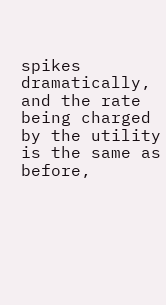spikes dramatically, and the rate being charged by the utility is the same as before,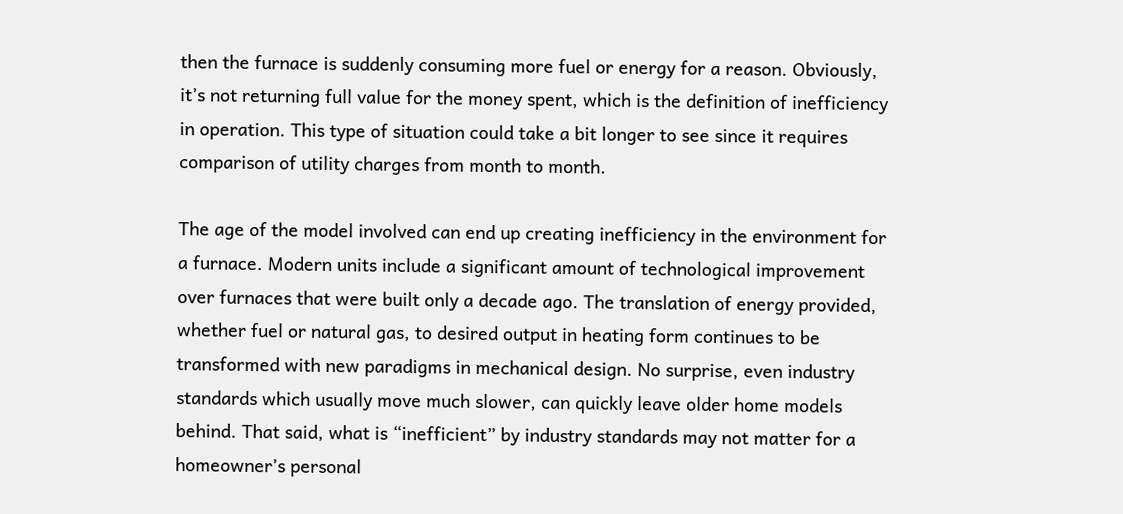then the furnace is suddenly consuming more fuel or energy for a reason. Obviously, it’s not returning full value for the money spent, which is the definition of inefficiency in operation. This type of situation could take a bit longer to see since it requires comparison of utility charges from month to month.

The age of the model involved can end up creating inefficiency in the environment for a furnace. Modern units include a significant amount of technological improvement over furnaces that were built only a decade ago. The translation of energy provided, whether fuel or natural gas, to desired output in heating form continues to be transformed with new paradigms in mechanical design. No surprise, even industry standards which usually move much slower, can quickly leave older home models behind. That said, what is “inefficient” by industry standards may not matter for a homeowner’s personal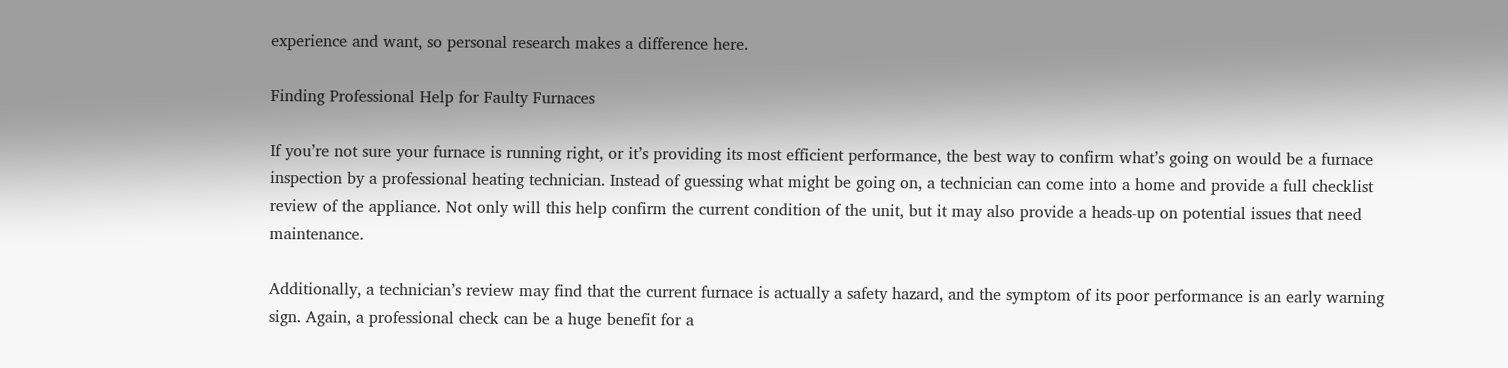experience and want, so personal research makes a difference here.

Finding Professional Help for Faulty Furnaces

If you’re not sure your furnace is running right, or it’s providing its most efficient performance, the best way to confirm what’s going on would be a furnace inspection by a professional heating technician. Instead of guessing what might be going on, a technician can come into a home and provide a full checklist review of the appliance. Not only will this help confirm the current condition of the unit, but it may also provide a heads-up on potential issues that need maintenance.

Additionally, a technician’s review may find that the current furnace is actually a safety hazard, and the symptom of its poor performance is an early warning sign. Again, a professional check can be a huge benefit for a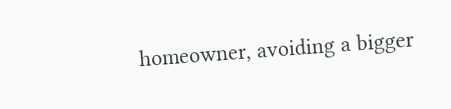homeowner, avoiding a bigger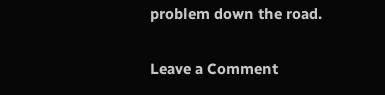problem down the road.

Leave a Comment